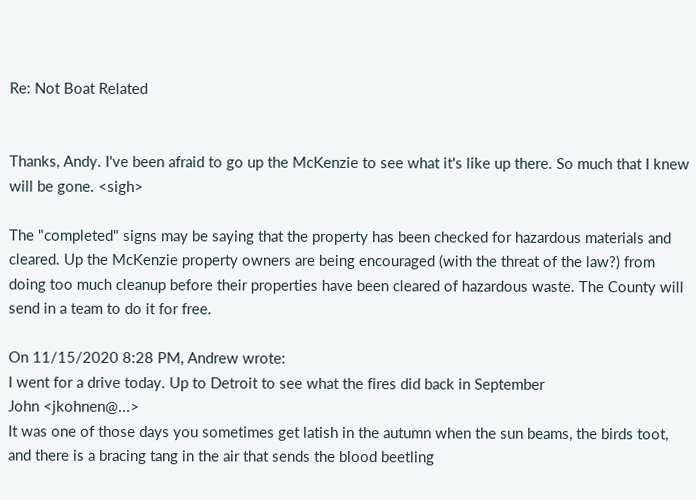Re: Not Boat Related


Thanks, Andy. I've been afraid to go up the McKenzie to see what it's like up there. So much that I knew will be gone. <sigh>

The "completed" signs may be saying that the property has been checked for hazardous materials and cleared. Up the McKenzie property owners are being encouraged (with the threat of the law?) from doing too much cleanup before their properties have been cleared of hazardous waste. The County will send in a team to do it for free.

On 11/15/2020 8:28 PM, Andrew wrote:
I went for a drive today. Up to Detroit to see what the fires did back in September
John <jkohnen@...>
It was one of those days you sometimes get latish in the autumn when the sun beams, the birds toot, and there is a bracing tang in the air that sends the blood beetling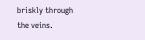briskly through the veins.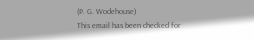(P. G. Wodehouse)
This email has been checked for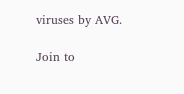viruses by AVG.

Join to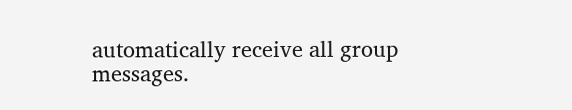automatically receive all group messages.